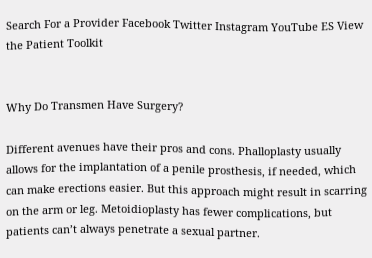Search For a Provider Facebook Twitter Instagram YouTube ES View the Patient Toolkit


Why Do Transmen Have Surgery?

Different avenues have their pros and cons. Phalloplasty usually allows for the implantation of a penile prosthesis, if needed, which can make erections easier. But this approach might result in scarring on the arm or leg. Metoidioplasty has fewer complications, but patients can’t always penetrate a sexual partner.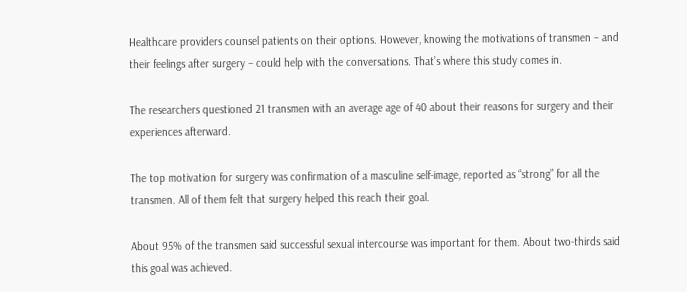Healthcare providers counsel patients on their options. However, knowing the motivations of transmen – and their feelings after surgery – could help with the conversations. That’s where this study comes in.

The researchers questioned 21 transmen with an average age of 40 about their reasons for surgery and their experiences afterward.

The top motivation for surgery was confirmation of a masculine self-image, reported as “strong” for all the transmen. All of them felt that surgery helped this reach their goal.

About 95% of the transmen said successful sexual intercourse was important for them. About two-thirds said this goal was achieved.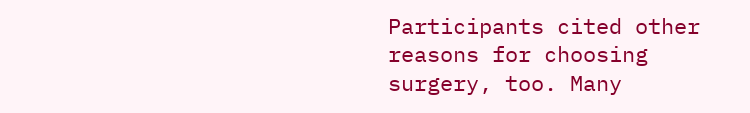Participants cited other reasons for choosing surgery, too. Many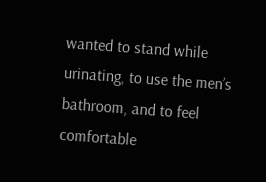wanted to stand while urinating, to use the men’s bathroom, and to feel comfortable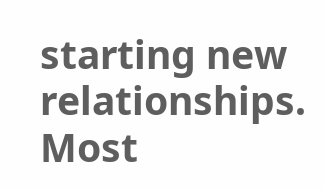starting new relationships. Most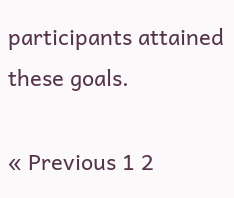participants attained these goals.

« Previous 1 2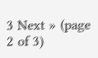3 Next » (page 2 of 3)